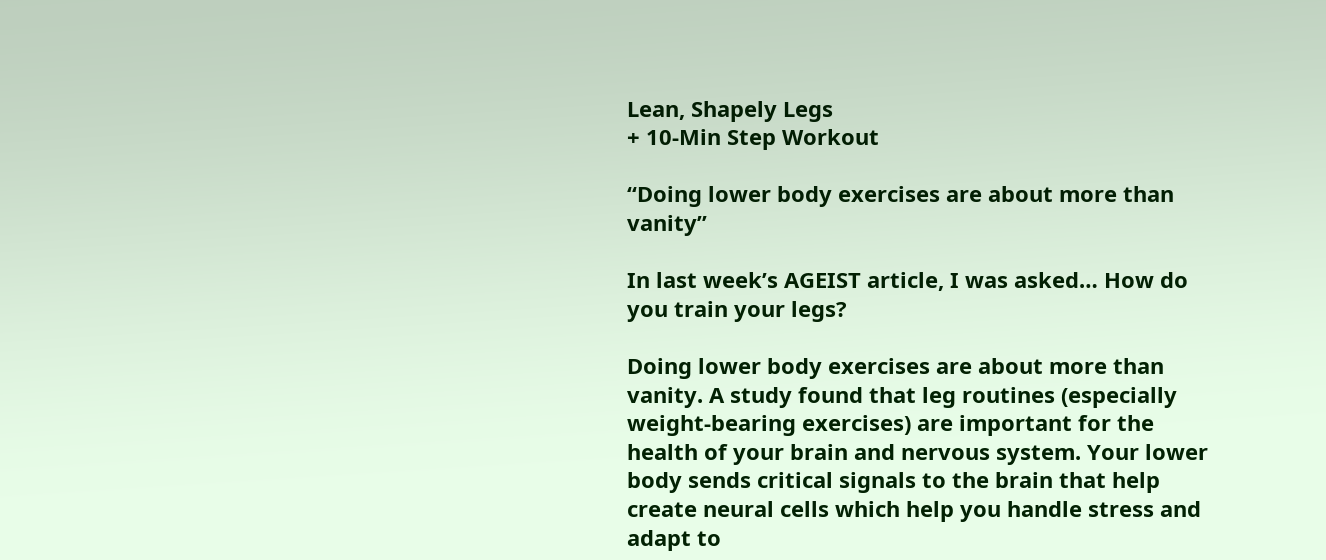Lean, Shapely Legs
+ 10-Min Step Workout

“Doing lower body exercises are about more than vanity”

In last week’s AGEIST article, I was asked… How do you train your legs?

Doing lower body exercises are about more than vanity. A study found that leg routines (especially weight-bearing exercises) are important for the health of your brain and nervous system. Your lower body sends critical signals to the brain that help create neural cells which help you handle stress and adapt to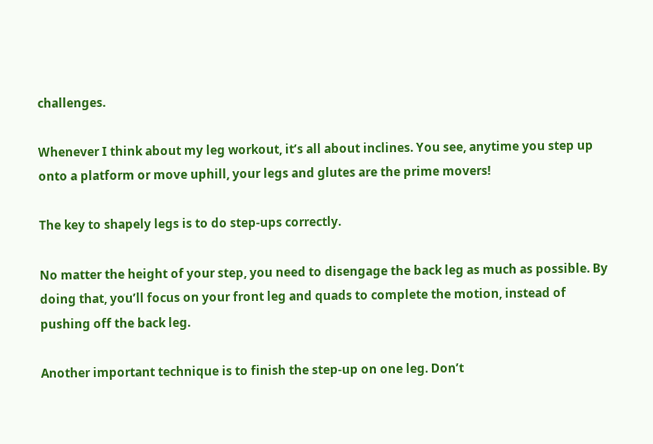challenges.

Whenever I think about my leg workout, it’s all about inclines. You see, anytime you step up onto a platform or move uphill, your legs and glutes are the prime movers!

The key to shapely legs is to do step-ups correctly.

No matter the height of your step, you need to disengage the back leg as much as possible. By doing that, you’ll focus on your front leg and quads to complete the motion, instead of pushing off the back leg.

Another important technique is to finish the step-up on one leg. Don’t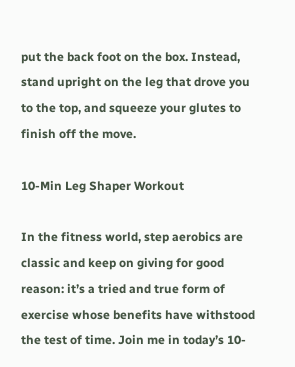put the back foot on the box. Instead, stand upright on the leg that drove you to the top, and squeeze your glutes to finish off the move.

10-Min Leg Shaper Workout

In the fitness world, step aerobics are classic and keep on giving for good reason: it’s a tried and true form of exercise whose benefits have withstood the test of time. Join me in today’s 10-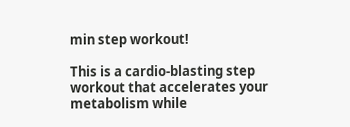min step workout!

This is a cardio-blasting step workout that accelerates your metabolism while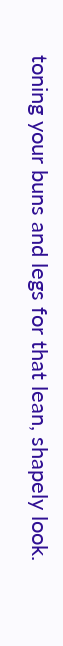toning your buns and legs for that lean, shapely look.